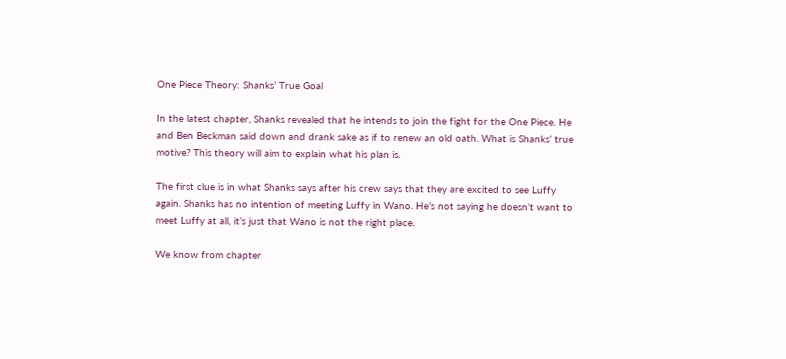One Piece Theory: Shanks’ True Goal

In the latest chapter, Shanks revealed that he intends to join the fight for the One Piece. He and Ben Beckman said down and drank sake as if to renew an old oath. What is Shanks’ true motive? This theory will aim to explain what his plan is.

The first clue is in what Shanks says after his crew says that they are excited to see Luffy again. Shanks has no intention of meeting Luffy in Wano. He’s not saying he doesn’t want to meet Luffy at all, it’s just that Wano is not the right place.

We know from chapter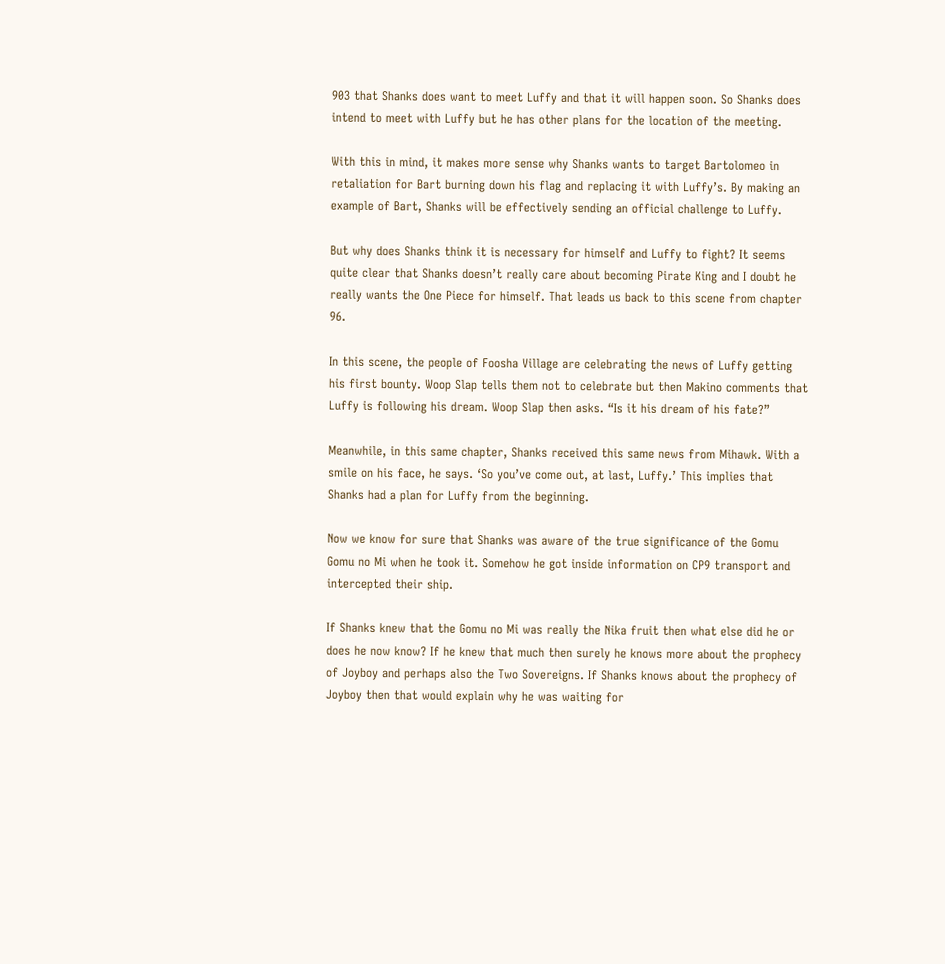903 that Shanks does want to meet Luffy and that it will happen soon. So Shanks does intend to meet with Luffy but he has other plans for the location of the meeting.

With this in mind, it makes more sense why Shanks wants to target Bartolomeo in retaliation for Bart burning down his flag and replacing it with Luffy’s. By making an example of Bart, Shanks will be effectively sending an official challenge to Luffy.

But why does Shanks think it is necessary for himself and Luffy to fight? It seems quite clear that Shanks doesn’t really care about becoming Pirate King and I doubt he really wants the One Piece for himself. That leads us back to this scene from chapter 96.

In this scene, the people of Foosha Village are celebrating the news of Luffy getting his first bounty. Woop Slap tells them not to celebrate but then Makino comments that Luffy is following his dream. Woop Slap then asks. “Is it his dream of his fate?”

Meanwhile, in this same chapter, Shanks received this same news from Mihawk. With a smile on his face, he says. ‘So you’ve come out, at last, Luffy.’ This implies that Shanks had a plan for Luffy from the beginning.

Now we know for sure that Shanks was aware of the true significance of the Gomu Gomu no Mi when he took it. Somehow he got inside information on CP9 transport and intercepted their ship.

If Shanks knew that the Gomu no Mi was really the Nika fruit then what else did he or does he now know? If he knew that much then surely he knows more about the prophecy of Joyboy and perhaps also the Two Sovereigns. If Shanks knows about the prophecy of Joyboy then that would explain why he was waiting for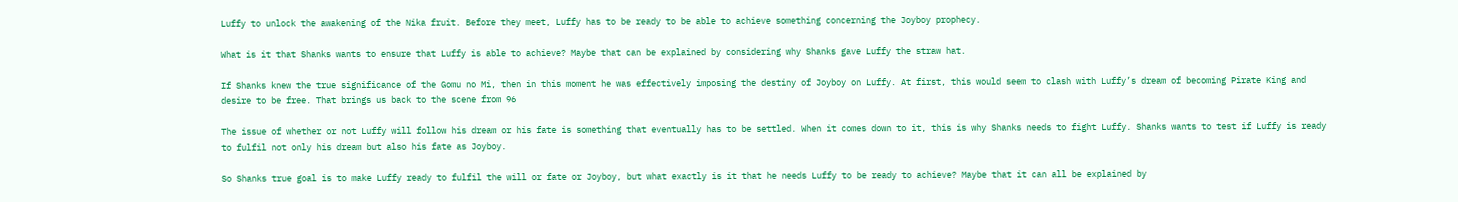Luffy to unlock the awakening of the Nika fruit. Before they meet, Luffy has to be ready to be able to achieve something concerning the Joyboy prophecy.

What is it that Shanks wants to ensure that Luffy is able to achieve? Maybe that can be explained by considering why Shanks gave Luffy the straw hat.

If Shanks knew the true significance of the Gomu no Mi, then in this moment he was effectively imposing the destiny of Joyboy on Luffy. At first, this would seem to clash with Luffy’s dream of becoming Pirate King and desire to be free. That brings us back to the scene from 96

The issue of whether or not Luffy will follow his dream or his fate is something that eventually has to be settled. When it comes down to it, this is why Shanks needs to fight Luffy. Shanks wants to test if Luffy is ready to fulfil not only his dream but also his fate as Joyboy.

So Shanks true goal is to make Luffy ready to fulfil the will or fate or Joyboy, but what exactly is it that he needs Luffy to be ready to achieve? Maybe that it can all be explained by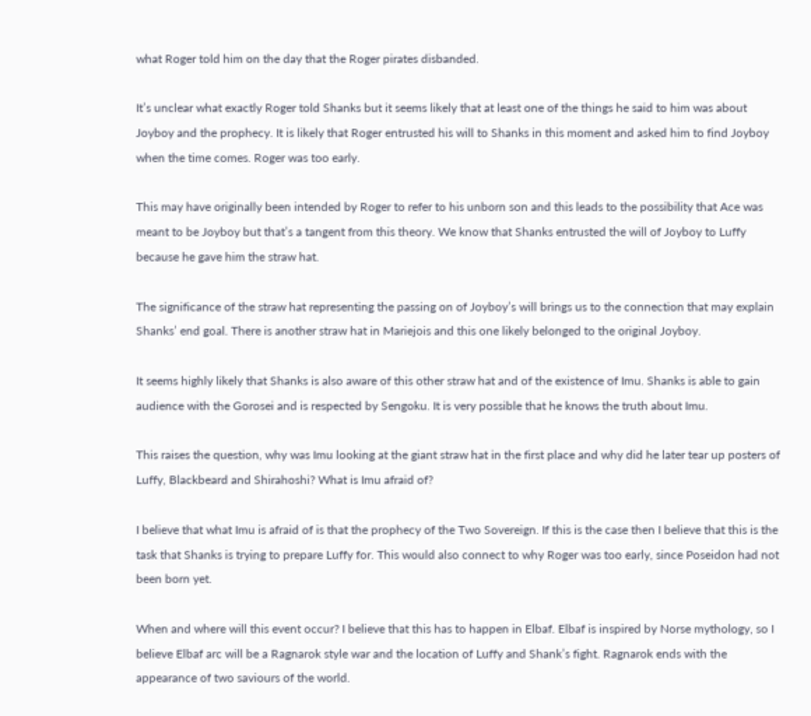what Roger told him on the day that the Roger pirates disbanded.

It’s unclear what exactly Roger told Shanks but it seems likely that at least one of the things he said to him was about Joyboy and the prophecy. It is likely that Roger entrusted his will to Shanks in this moment and asked him to find Joyboy when the time comes. Roger was too early.

This may have originally been intended by Roger to refer to his unborn son and this leads to the possibility that Ace was meant to be Joyboy but that’s a tangent from this theory. We know that Shanks entrusted the will of Joyboy to Luffy because he gave him the straw hat.

The significance of the straw hat representing the passing on of Joyboy’s will brings us to the connection that may explain Shanks’ end goal. There is another straw hat in Mariejois and this one likely belonged to the original Joyboy.

It seems highly likely that Shanks is also aware of this other straw hat and of the existence of Imu. Shanks is able to gain audience with the Gorosei and is respected by Sengoku. It is very possible that he knows the truth about Imu.

This raises the question, why was Imu looking at the giant straw hat in the first place and why did he later tear up posters of Luffy, Blackbeard and Shirahoshi? What is Imu afraid of?

I believe that what Imu is afraid of is that the prophecy of the Two Sovereign. If this is the case then I believe that this is the task that Shanks is trying to prepare Luffy for. This would also connect to why Roger was too early, since Poseidon had not been born yet.

When and where will this event occur? I believe that this has to happen in Elbaf. Elbaf is inspired by Norse mythology, so I believe Elbaf arc will be a Ragnarok style war and the location of Luffy and Shank’s fight. Ragnarok ends with the appearance of two saviours of the world.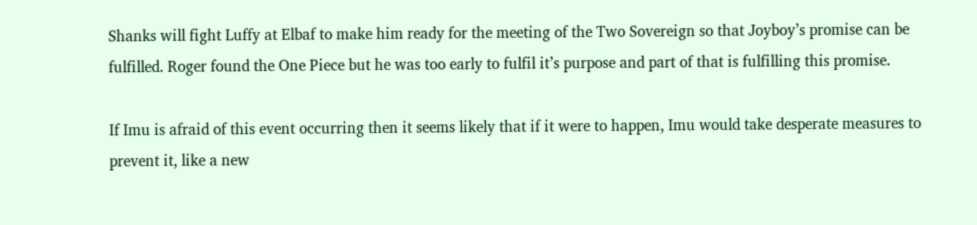Shanks will fight Luffy at Elbaf to make him ready for the meeting of the Two Sovereign so that Joyboy’s promise can be fulfilled. Roger found the One Piece but he was too early to fulfil it’s purpose and part of that is fulfilling this promise.

If Imu is afraid of this event occurring then it seems likely that if it were to happen, Imu would take desperate measures to prevent it, like a new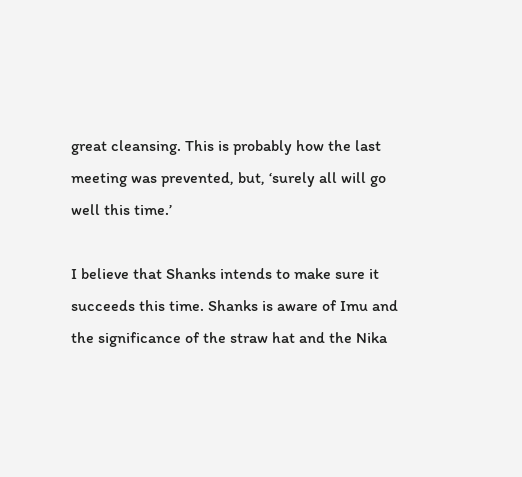great cleansing. This is probably how the last meeting was prevented, but, ‘surely all will go well this time.’

I believe that Shanks intends to make sure it succeeds this time. Shanks is aware of Imu and the significance of the straw hat and the Nika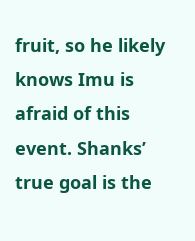fruit, so he likely knows Imu is afraid of this event. Shanks’ true goal is the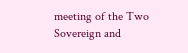meeting of the Two Sovereign and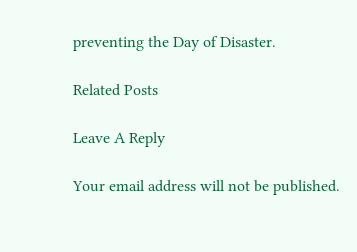preventing the Day of Disaster.

Related Posts

Leave A Reply

Your email address will not be published.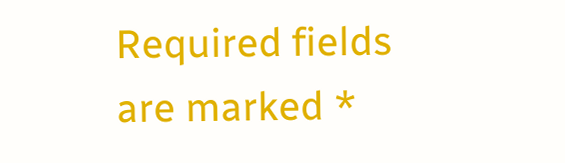Required fields are marked *